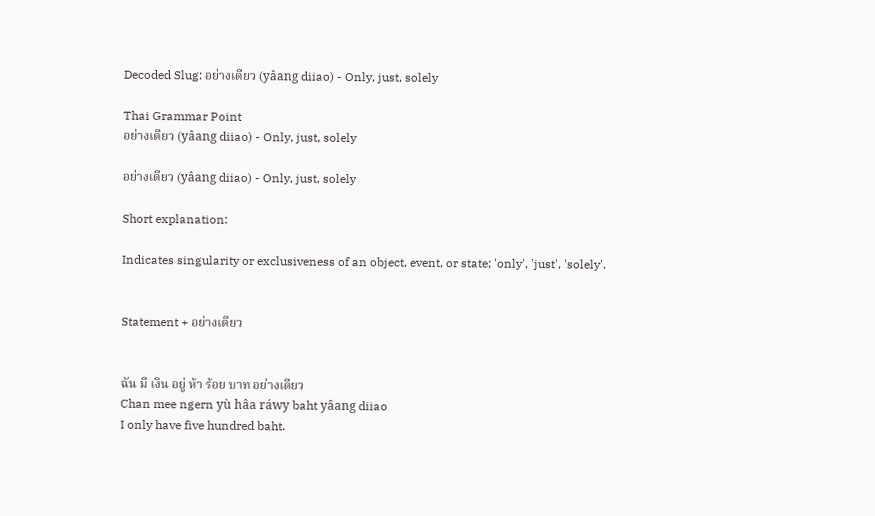Decoded Slug: อย่างเดียว (yâang diiao) - Only, just, solely

Thai Grammar Point
อย่างเดียว (yâang diiao) - Only, just, solely

อย่างเดียว (yâang diiao) - Only, just, solely

Short explanation:

Indicates singularity or exclusiveness of an object, event, or state; 'only', 'just', 'solely'.


Statement + อย่างเดียว


ฉัน มี เงิน อยู่ ห้า ร้อย บาท อย่างเดียว
Chan mee ngern yù hâa ráwy baht yâang diiao
I only have five hundred baht.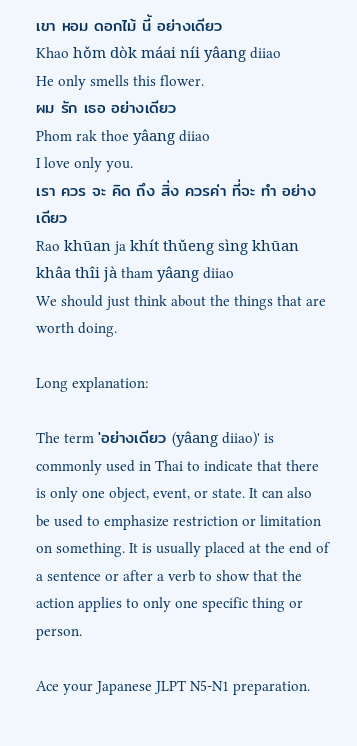เขา หอม ดอกไม้ นี้ อย่างเดียว
Khao hǒm dòk máai níi yâang diiao
He only smells this flower.
ผม รัก เธอ อย่างเดียว
Phom rak thoe yâang diiao
I love only you.
เรา ควร จะ คิด ถึง สิ่ง ควรค่า ที่จะ ทำ อย่างเดียว
Rao khūan ja khít thǔeng sìng khūan khâa thîi jà tham yâang diiao
We should just think about the things that are worth doing.

Long explanation:

The term 'อย่างเดียว (yâang diiao)' is commonly used in Thai to indicate that there is only one object, event, or state. It can also be used to emphasize restriction or limitation on something. It is usually placed at the end of a sentence or after a verb to show that the action applies to only one specific thing or person.

Ace your Japanese JLPT N5-N1 preparation.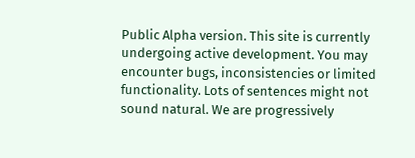Public Alpha version. This site is currently undergoing active development. You may encounter bugs, inconsistencies or limited functionality. Lots of sentences might not sound natural. We are progressively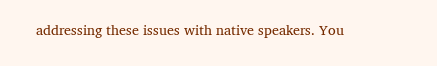addressing these issues with native speakers. You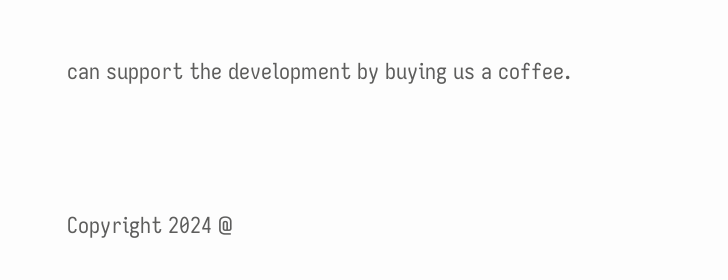can support the development by buying us a coffee.




Copyright 2024 @